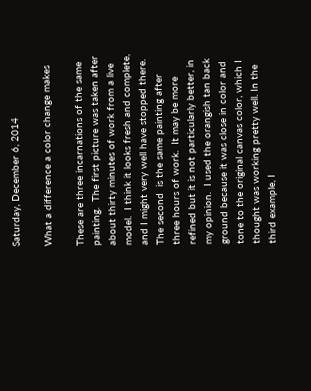Saturday, December 6, 2014

What a difference a color change makes

These are three incarnations of the same painting.  The first picture was taken after about thirty minutes of work from a live model.  I think it looks fresh and complete, and I might very well have stopped there.  The second  is the same painting after three hours of work.  It may be more refined but it is not particularly better, in my opinion.  I used the orangish tan back ground because it was close in color and tone to the original canvas color, which I thought was working pretty well. In the third example, I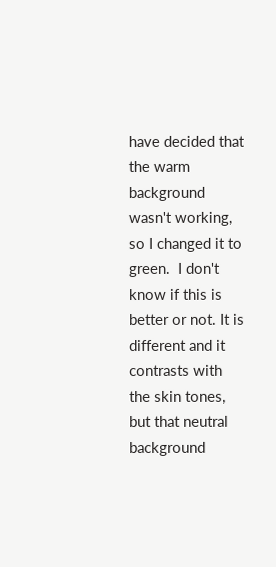have decided that the warm background wasn't working, so I changed it to green.  I don't know if this is better or not. It is different and it contrasts with the skin tones, but that neutral background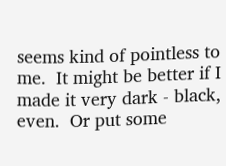seems kind of pointless to me.  It might be better if I made it very dark - black, even.  Or put some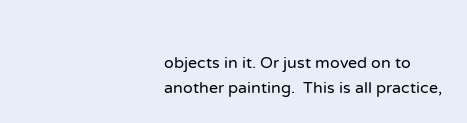objects in it. Or just moved on to another painting.  This is all practice,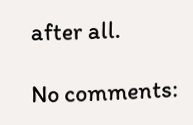after all.

No comments: